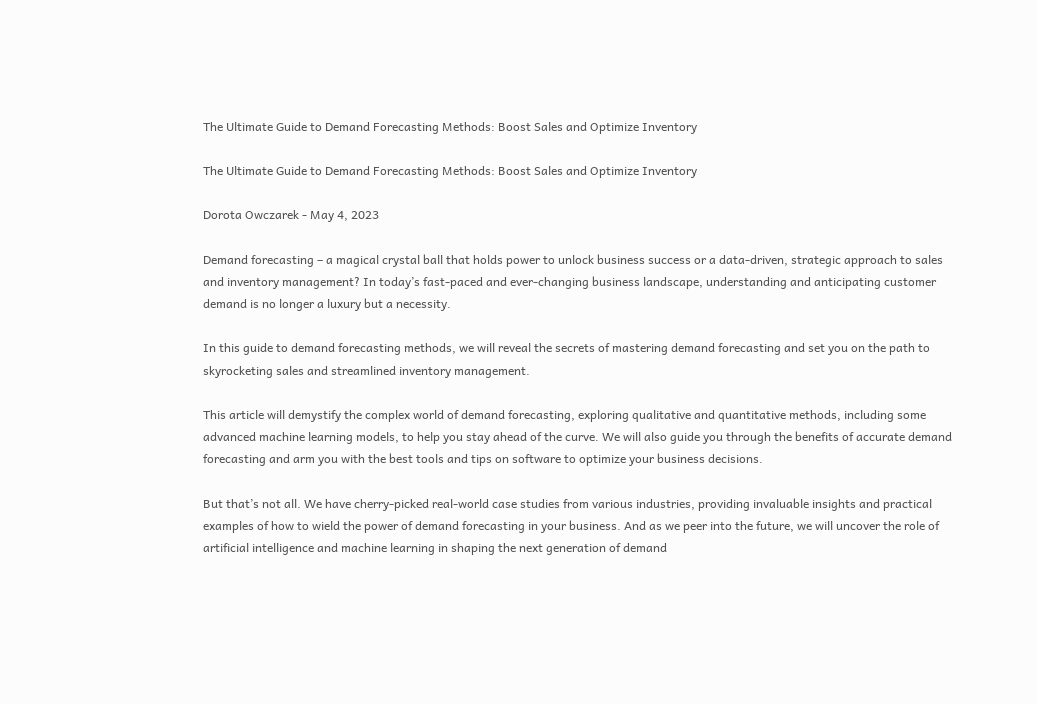The Ultimate Guide to Demand Forecasting Methods: Boost Sales and Optimize Inventory

The Ultimate Guide to Demand Forecasting Methods: Boost Sales and Optimize Inventory

Dorota Owczarek - May 4, 2023

Demand forecasting – a magical crystal ball that holds power to unlock business success or a data-driven, strategic approach to sales and inventory management? In today’s fast-paced and ever-changing business landscape, understanding and anticipating customer demand is no longer a luxury but a necessity.

In this guide to demand forecasting methods, we will reveal the secrets of mastering demand forecasting and set you on the path to skyrocketing sales and streamlined inventory management.

This article will demystify the complex world of demand forecasting, exploring qualitative and quantitative methods, including some advanced machine learning models, to help you stay ahead of the curve. We will also guide you through the benefits of accurate demand forecasting and arm you with the best tools and tips on software to optimize your business decisions.

But that’s not all. We have cherry-picked real-world case studies from various industries, providing invaluable insights and practical examples of how to wield the power of demand forecasting in your business. And as we peer into the future, we will uncover the role of artificial intelligence and machine learning in shaping the next generation of demand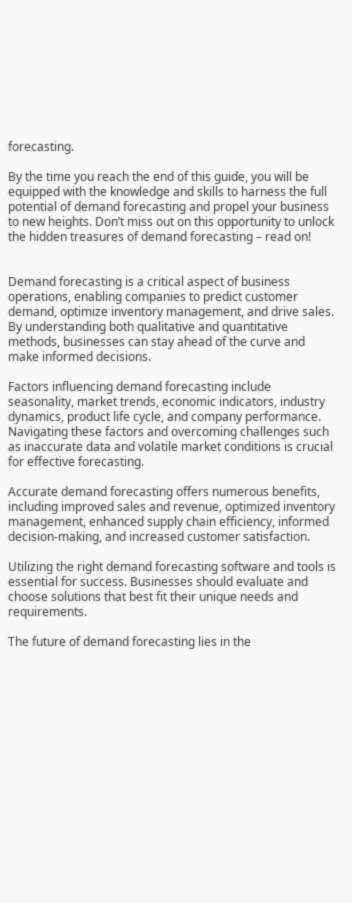forecasting.

By the time you reach the end of this guide, you will be equipped with the knowledge and skills to harness the full potential of demand forecasting and propel your business to new heights. Don’t miss out on this opportunity to unlock the hidden treasures of demand forecasting – read on!


Demand forecasting is a critical aspect of business operations, enabling companies to predict customer demand, optimize inventory management, and drive sales. By understanding both qualitative and quantitative methods, businesses can stay ahead of the curve and make informed decisions.

Factors influencing demand forecasting include seasonality, market trends, economic indicators, industry dynamics, product life cycle, and company performance. Navigating these factors and overcoming challenges such as inaccurate data and volatile market conditions is crucial for effective forecasting.

Accurate demand forecasting offers numerous benefits, including improved sales and revenue, optimized inventory management, enhanced supply chain efficiency, informed decision-making, and increased customer satisfaction.

Utilizing the right demand forecasting software and tools is essential for success. Businesses should evaluate and choose solutions that best fit their unique needs and requirements.

The future of demand forecasting lies in the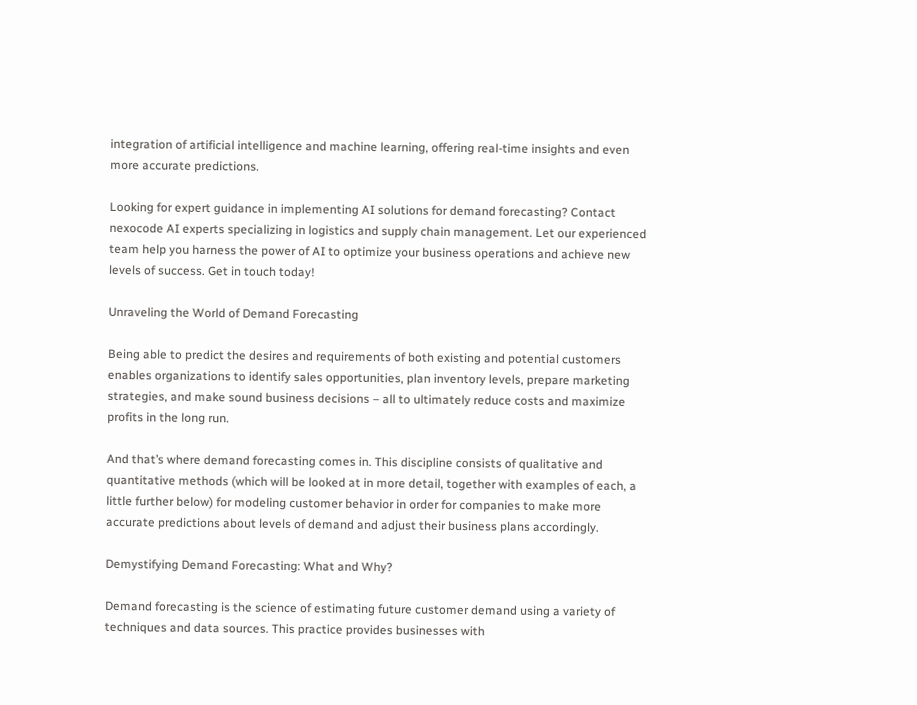integration of artificial intelligence and machine learning, offering real-time insights and even more accurate predictions.

Looking for expert guidance in implementing AI solutions for demand forecasting? Contact nexocode AI experts specializing in logistics and supply chain management. Let our experienced team help you harness the power of AI to optimize your business operations and achieve new levels of success. Get in touch today!

Unraveling the World of Demand Forecasting

Being able to predict the desires and requirements of both existing and potential customers enables organizations to identify sales opportunities, plan inventory levels, prepare marketing strategies, and make sound business decisions – all to ultimately reduce costs and maximize profits in the long run.

And that’s where demand forecasting comes in. This discipline consists of qualitative and quantitative methods (which will be looked at in more detail, together with examples of each, a little further below) for modeling customer behavior in order for companies to make more accurate predictions about levels of demand and adjust their business plans accordingly.

Demystifying Demand Forecasting: What and Why?

Demand forecasting is the science of estimating future customer demand using a variety of techniques and data sources. This practice provides businesses with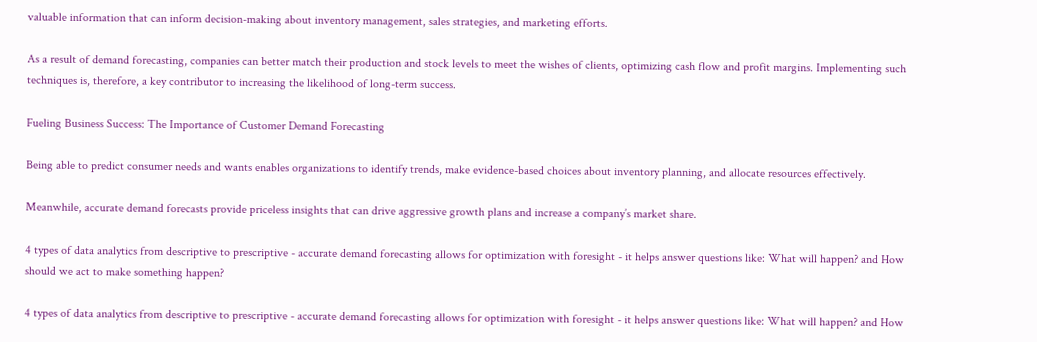valuable information that can inform decision-making about inventory management, sales strategies, and marketing efforts.

As a result of demand forecasting, companies can better match their production and stock levels to meet the wishes of clients, optimizing cash flow and profit margins. Implementing such techniques is, therefore, a key contributor to increasing the likelihood of long-term success.

Fueling Business Success: The Importance of Customer Demand Forecasting

Being able to predict consumer needs and wants enables organizations to identify trends, make evidence-based choices about inventory planning, and allocate resources effectively.

Meanwhile, accurate demand forecasts provide priceless insights that can drive aggressive growth plans and increase a company’s market share.

4 types of data analytics from descriptive to prescriptive - accurate demand forecasting allows for optimization with foresight - it helps answer questions like: What will happen? and How should we act to make something happen?

4 types of data analytics from descriptive to prescriptive - accurate demand forecasting allows for optimization with foresight - it helps answer questions like: What will happen? and How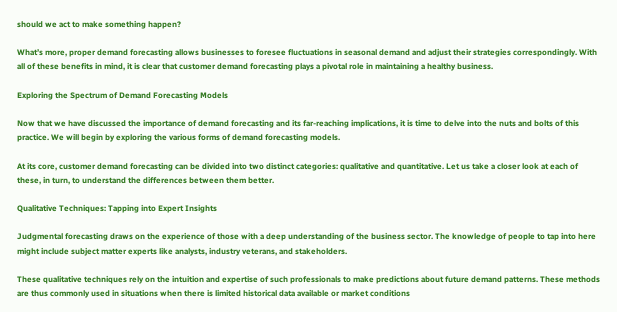should we act to make something happen?

What’s more, proper demand forecasting allows businesses to foresee fluctuations in seasonal demand and adjust their strategies correspondingly. With all of these benefits in mind, it is clear that customer demand forecasting plays a pivotal role in maintaining a healthy business.

Exploring the Spectrum of Demand Forecasting Models

Now that we have discussed the importance of demand forecasting and its far-reaching implications, it is time to delve into the nuts and bolts of this practice. We will begin by exploring the various forms of demand forecasting models.

At its core, customer demand forecasting can be divided into two distinct categories: qualitative and quantitative. Let us take a closer look at each of these, in turn, to understand the differences between them better.

Qualitative Techniques: Tapping into Expert Insights

Judgmental forecasting draws on the experience of those with a deep understanding of the business sector. The knowledge of people to tap into here might include subject matter experts like analysts, industry veterans, and stakeholders.

These qualitative techniques rely on the intuition and expertise of such professionals to make predictions about future demand patterns. These methods are thus commonly used in situations when there is limited historical data available or market conditions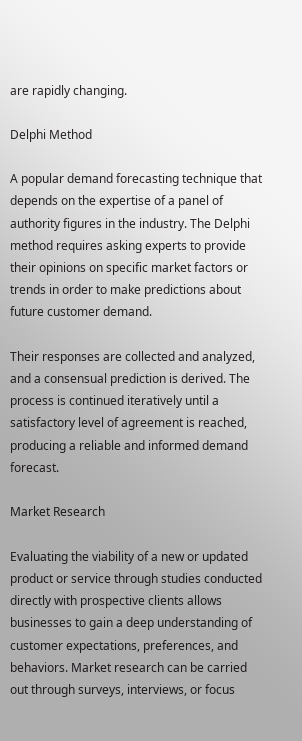are rapidly changing.

Delphi Method

A popular demand forecasting technique that depends on the expertise of a panel of authority figures in the industry. The Delphi method requires asking experts to provide their opinions on specific market factors or trends in order to make predictions about future customer demand.

Their responses are collected and analyzed, and a consensual prediction is derived. The process is continued iteratively until a satisfactory level of agreement is reached, producing a reliable and informed demand forecast.

Market Research

Evaluating the viability of a new or updated product or service through studies conducted directly with prospective clients allows businesses to gain a deep understanding of customer expectations, preferences, and behaviors. Market research can be carried out through surveys, interviews, or focus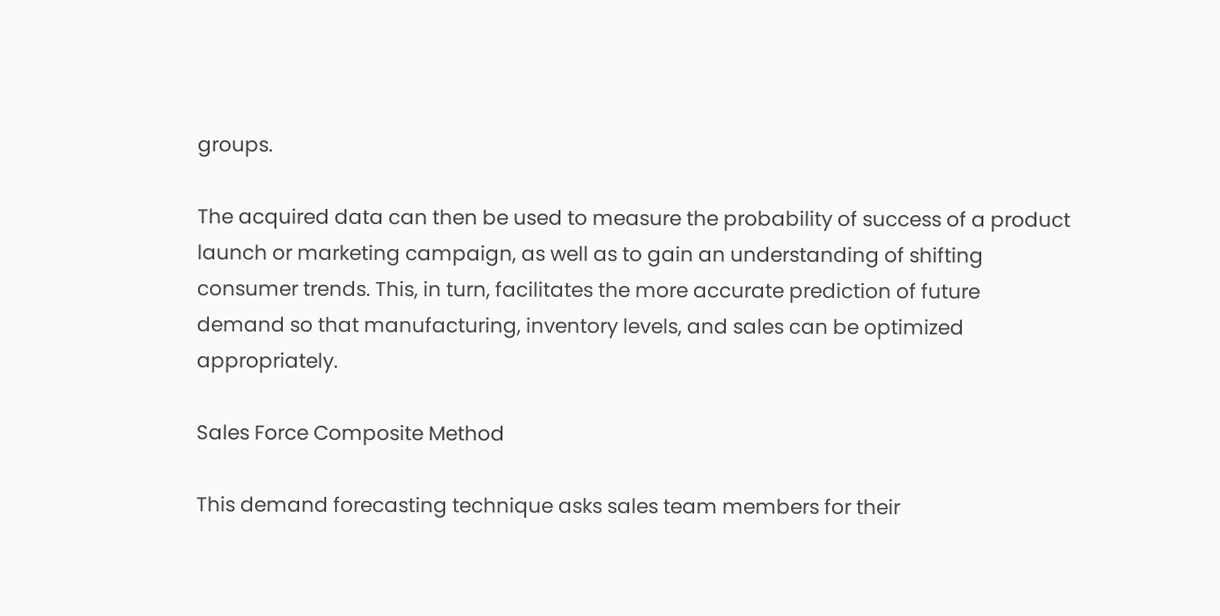groups.

The acquired data can then be used to measure the probability of success of a product launch or marketing campaign, as well as to gain an understanding of shifting consumer trends. This, in turn, facilitates the more accurate prediction of future demand so that manufacturing, inventory levels, and sales can be optimized appropriately.

Sales Force Composite Method

This demand forecasting technique asks sales team members for their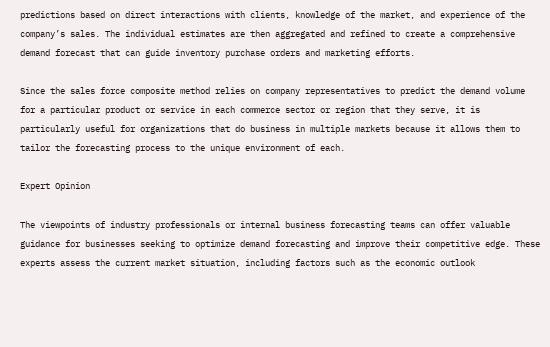predictions based on direct interactions with clients, knowledge of the market, and experience of the company’s sales. The individual estimates are then aggregated and refined to create a comprehensive demand forecast that can guide inventory purchase orders and marketing efforts.

Since the sales force composite method relies on company representatives to predict the demand volume for a particular product or service in each commerce sector or region that they serve, it is particularly useful for organizations that do business in multiple markets because it allows them to tailor the forecasting process to the unique environment of each.

Expert Opinion

The viewpoints of industry professionals or internal business forecasting teams can offer valuable guidance for businesses seeking to optimize demand forecasting and improve their competitive edge. These experts assess the current market situation, including factors such as the economic outlook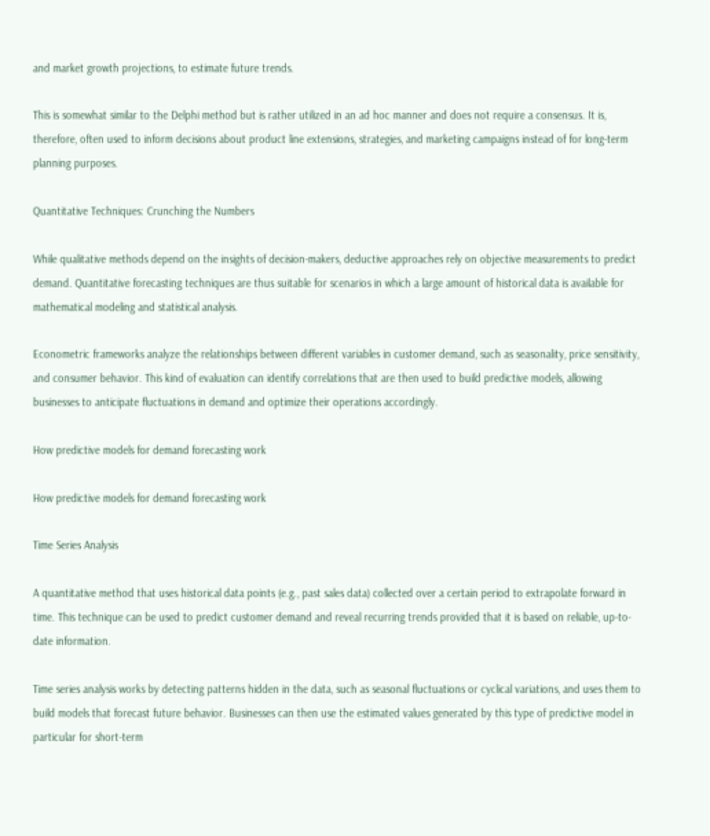and market growth projections, to estimate future trends.

This is somewhat similar to the Delphi method but is rather utilized in an ad hoc manner and does not require a consensus. It is, therefore, often used to inform decisions about product line extensions, strategies, and marketing campaigns instead of for long-term planning purposes.

Quantitative Techniques: Crunching the Numbers

While qualitative methods depend on the insights of decision-makers, deductive approaches rely on objective measurements to predict demand. Quantitative forecasting techniques are thus suitable for scenarios in which a large amount of historical data is available for mathematical modeling and statistical analysis.

Econometric frameworks analyze the relationships between different variables in customer demand, such as seasonality, price sensitivity, and consumer behavior. This kind of evaluation can identify correlations that are then used to build predictive models, allowing businesses to anticipate fluctuations in demand and optimize their operations accordingly.

How predictive models for demand forecasting work

How predictive models for demand forecasting work

Time Series Analysis

A quantitative method that uses historical data points (e.g., past sales data) collected over a certain period to extrapolate forward in time. This technique can be used to predict customer demand and reveal recurring trends provided that it is based on reliable, up-to-date information.

Time series analysis works by detecting patterns hidden in the data, such as seasonal fluctuations or cyclical variations, and uses them to build models that forecast future behavior. Businesses can then use the estimated values generated by this type of predictive model in particular for short-term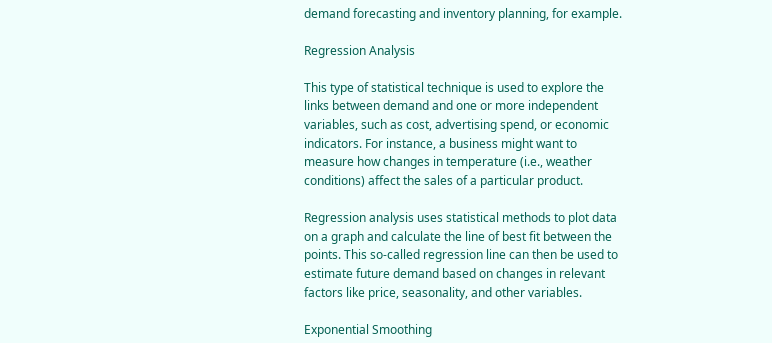demand forecasting and inventory planning, for example.

Regression Analysis

This type of statistical technique is used to explore the links between demand and one or more independent variables, such as cost, advertising spend, or economic indicators. For instance, a business might want to measure how changes in temperature (i.e., weather conditions) affect the sales of a particular product.

Regression analysis uses statistical methods to plot data on a graph and calculate the line of best fit between the points. This so-called regression line can then be used to estimate future demand based on changes in relevant factors like price, seasonality, and other variables.

Exponential Smoothing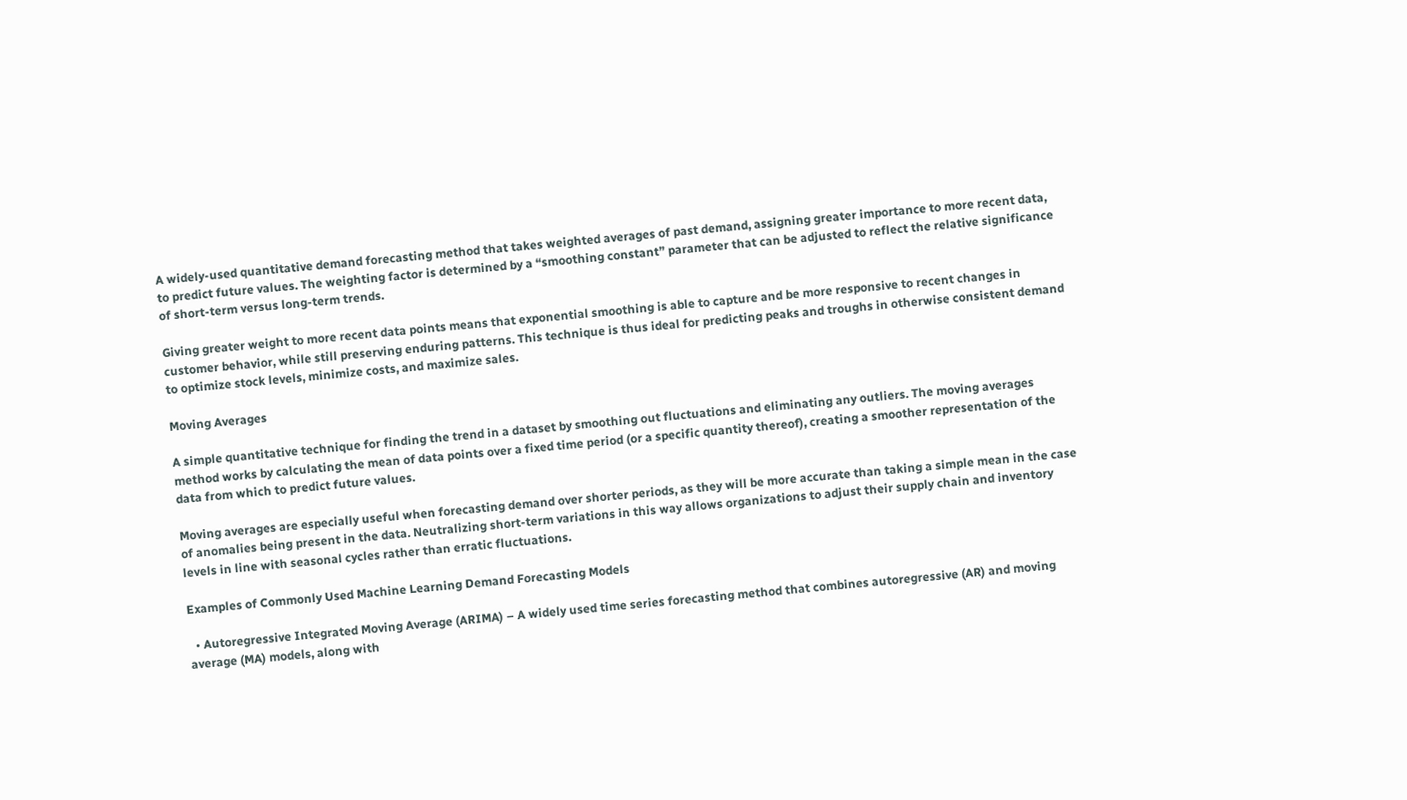A widely-used quantitative demand forecasting method that takes weighted averages of past demand, assigning greater importance to more recent data, to predict future values. The weighting factor is determined by a “smoothing constant” parameter that can be adjusted to reflect the relative significance of short-term versus long-term trends.

Giving greater weight to more recent data points means that exponential smoothing is able to capture and be more responsive to recent changes in customer behavior, while still preserving enduring patterns. This technique is thus ideal for predicting peaks and troughs in otherwise consistent demand to optimize stock levels, minimize costs, and maximize sales.

Moving Averages

A simple quantitative technique for finding the trend in a dataset by smoothing out fluctuations and eliminating any outliers. The moving averages method works by calculating the mean of data points over a fixed time period (or a specific quantity thereof), creating a smoother representation of the data from which to predict future values.

Moving averages are especially useful when forecasting demand over shorter periods, as they will be more accurate than taking a simple mean in the case of anomalies being present in the data. Neutralizing short-term variations in this way allows organizations to adjust their supply chain and inventory levels in line with seasonal cycles rather than erratic fluctuations.

Examples of Commonly Used Machine Learning Demand Forecasting Models

  • Autoregressive Integrated Moving Average (ARIMA) – A widely used time series forecasting method that combines autoregressive (AR) and moving average (MA) models, along with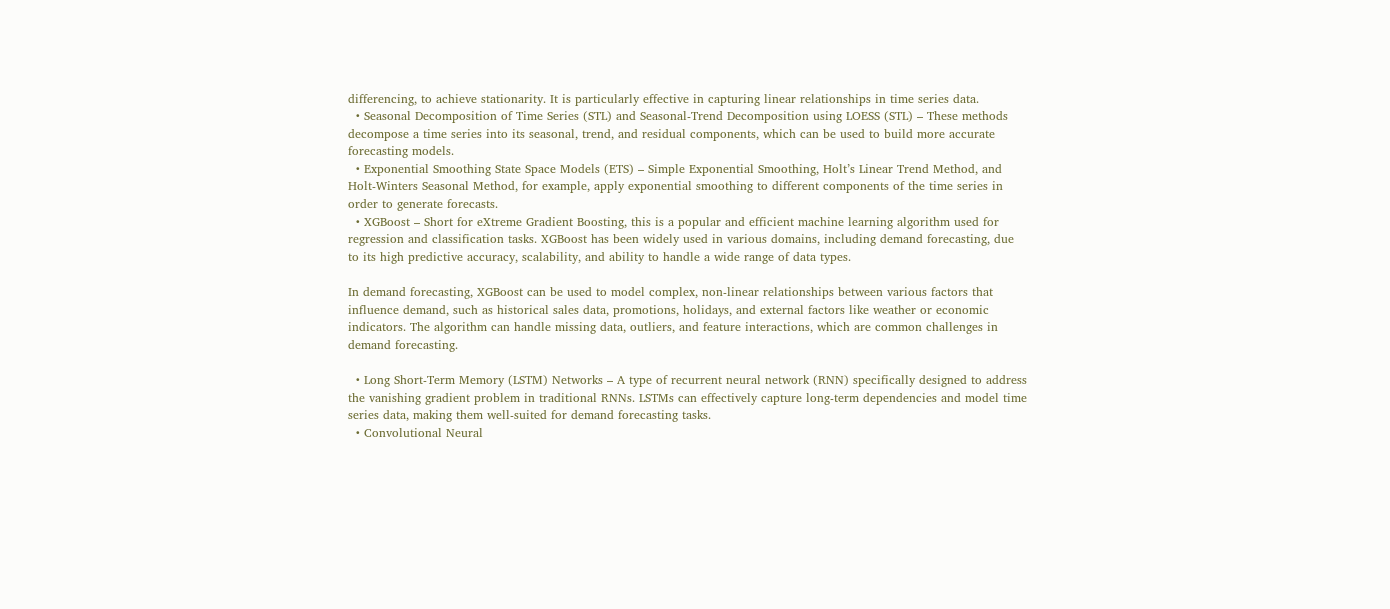differencing, to achieve stationarity. It is particularly effective in capturing linear relationships in time series data.
  • Seasonal Decomposition of Time Series (STL) and Seasonal-Trend Decomposition using LOESS (STL) – These methods decompose a time series into its seasonal, trend, and residual components, which can be used to build more accurate forecasting models.
  • Exponential Smoothing State Space Models (ETS) – Simple Exponential Smoothing, Holt’s Linear Trend Method, and Holt-Winters Seasonal Method, for example, apply exponential smoothing to different components of the time series in order to generate forecasts.
  • XGBoost – Short for eXtreme Gradient Boosting, this is a popular and efficient machine learning algorithm used for regression and classification tasks. XGBoost has been widely used in various domains, including demand forecasting, due to its high predictive accuracy, scalability, and ability to handle a wide range of data types.

In demand forecasting, XGBoost can be used to model complex, non-linear relationships between various factors that influence demand, such as historical sales data, promotions, holidays, and external factors like weather or economic indicators. The algorithm can handle missing data, outliers, and feature interactions, which are common challenges in demand forecasting.

  • Long Short-Term Memory (LSTM) Networks – A type of recurrent neural network (RNN) specifically designed to address the vanishing gradient problem in traditional RNNs. LSTMs can effectively capture long-term dependencies and model time series data, making them well-suited for demand forecasting tasks.
  • Convolutional Neural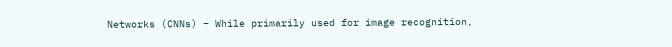Networks (CNNs) – While primarily used for image recognition,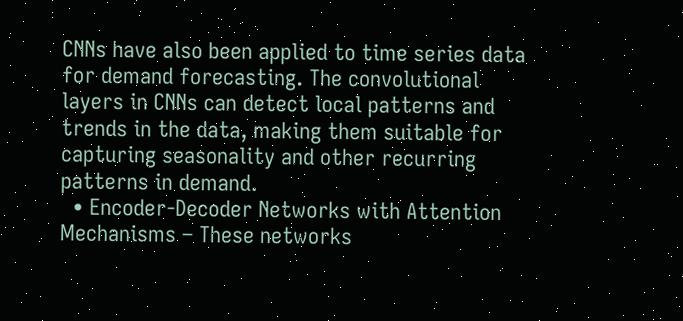CNNs have also been applied to time series data for demand forecasting. The convolutional layers in CNNs can detect local patterns and trends in the data, making them suitable for capturing seasonality and other recurring patterns in demand.
  • Encoder-Decoder Networks with Attention Mechanisms – These networks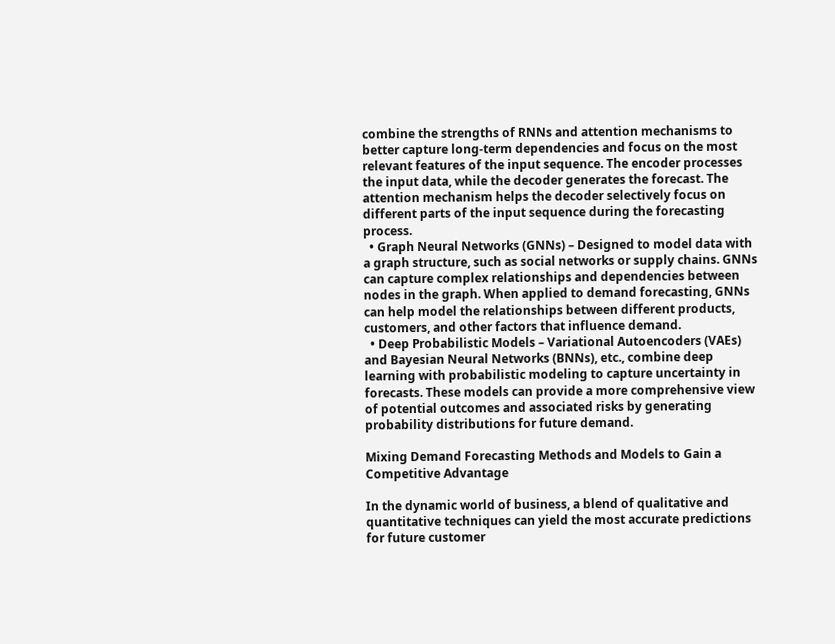combine the strengths of RNNs and attention mechanisms to better capture long-term dependencies and focus on the most relevant features of the input sequence. The encoder processes the input data, while the decoder generates the forecast. The attention mechanism helps the decoder selectively focus on different parts of the input sequence during the forecasting process.
  • Graph Neural Networks (GNNs) – Designed to model data with a graph structure, such as social networks or supply chains. GNNs can capture complex relationships and dependencies between nodes in the graph. When applied to demand forecasting, GNNs can help model the relationships between different products, customers, and other factors that influence demand.
  • Deep Probabilistic Models – Variational Autoencoders (VAEs) and Bayesian Neural Networks (BNNs), etc., combine deep learning with probabilistic modeling to capture uncertainty in forecasts. These models can provide a more comprehensive view of potential outcomes and associated risks by generating probability distributions for future demand.

Mixing Demand Forecasting Methods and Models to Gain a Competitive Advantage

In the dynamic world of business, a blend of qualitative and quantitative techniques can yield the most accurate predictions for future customer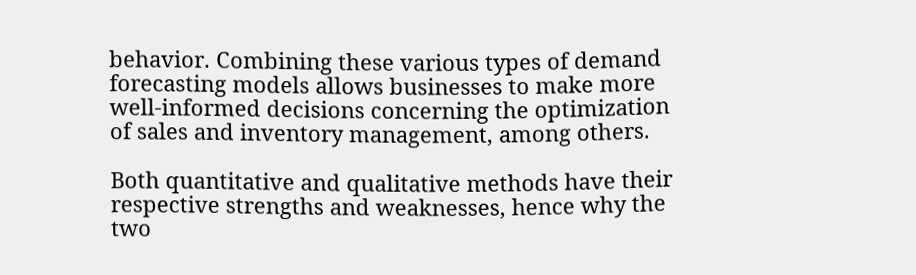behavior. Combining these various types of demand forecasting models allows businesses to make more well-informed decisions concerning the optimization of sales and inventory management, among others.

Both quantitative and qualitative methods have their respective strengths and weaknesses, hence why the two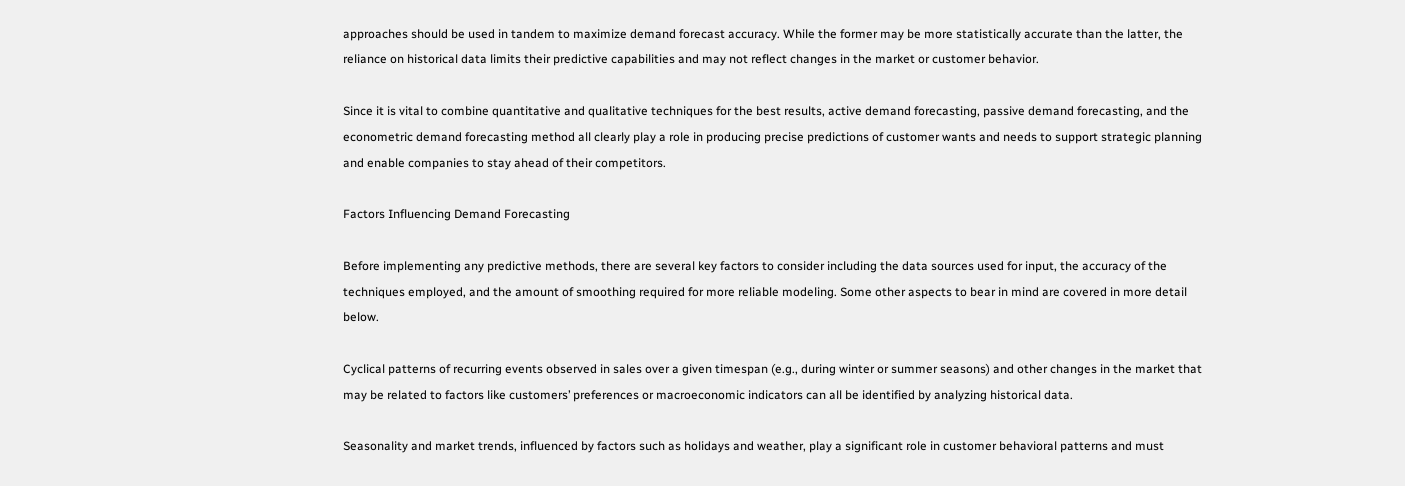approaches should be used in tandem to maximize demand forecast accuracy. While the former may be more statistically accurate than the latter, the reliance on historical data limits their predictive capabilities and may not reflect changes in the market or customer behavior.

Since it is vital to combine quantitative and qualitative techniques for the best results, active demand forecasting, passive demand forecasting, and the econometric demand forecasting method all clearly play a role in producing precise predictions of customer wants and needs to support strategic planning and enable companies to stay ahead of their competitors.

Factors Influencing Demand Forecasting

Before implementing any predictive methods, there are several key factors to consider including the data sources used for input, the accuracy of the techniques employed, and the amount of smoothing required for more reliable modeling. Some other aspects to bear in mind are covered in more detail below.

Cyclical patterns of recurring events observed in sales over a given timespan (e.g., during winter or summer seasons) and other changes in the market that may be related to factors like customers’ preferences or macroeconomic indicators can all be identified by analyzing historical data.

Seasonality and market trends, influenced by factors such as holidays and weather, play a significant role in customer behavioral patterns and must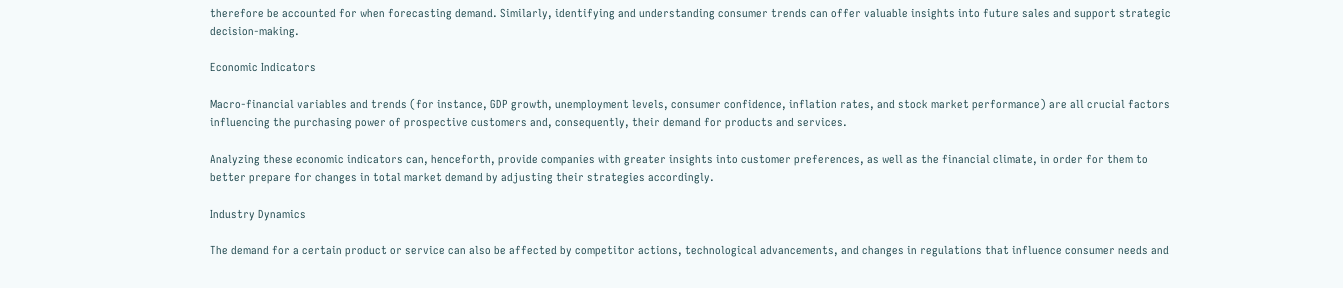therefore be accounted for when forecasting demand. Similarly, identifying and understanding consumer trends can offer valuable insights into future sales and support strategic decision-making.

Economic Indicators

Macro-financial variables and trends (for instance, GDP growth, unemployment levels, consumer confidence, inflation rates, and stock market performance) are all crucial factors influencing the purchasing power of prospective customers and, consequently, their demand for products and services.

Analyzing these economic indicators can, henceforth, provide companies with greater insights into customer preferences, as well as the financial climate, in order for them to better prepare for changes in total market demand by adjusting their strategies accordingly.

Industry Dynamics

The demand for a certain product or service can also be affected by competitor actions, technological advancements, and changes in regulations that influence consumer needs and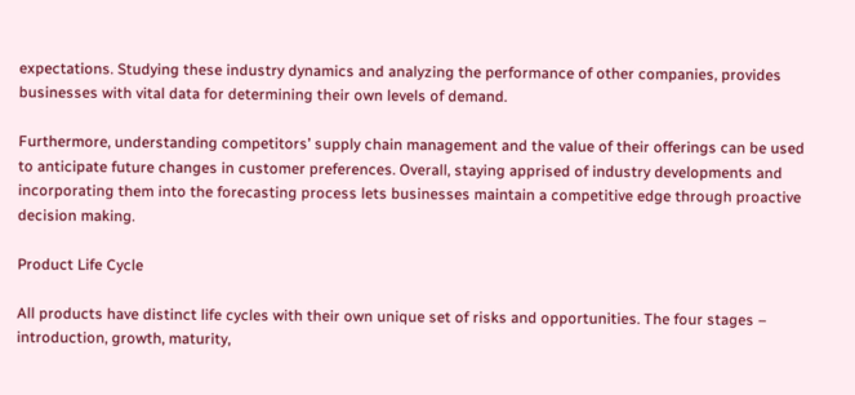expectations. Studying these industry dynamics and analyzing the performance of other companies, provides businesses with vital data for determining their own levels of demand.

Furthermore, understanding competitors’ supply chain management and the value of their offerings can be used to anticipate future changes in customer preferences. Overall, staying apprised of industry developments and incorporating them into the forecasting process lets businesses maintain a competitive edge through proactive decision making.

Product Life Cycle

All products have distinct life cycles with their own unique set of risks and opportunities. The four stages – introduction, growth, maturity,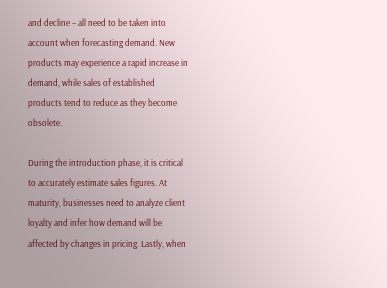and decline – all need to be taken into account when forecasting demand. New products may experience a rapid increase in demand, while sales of established products tend to reduce as they become obsolete.

During the introduction phase, it is critical to accurately estimate sales figures. At maturity, businesses need to analyze client loyalty and infer how demand will be affected by changes in pricing. Lastly, when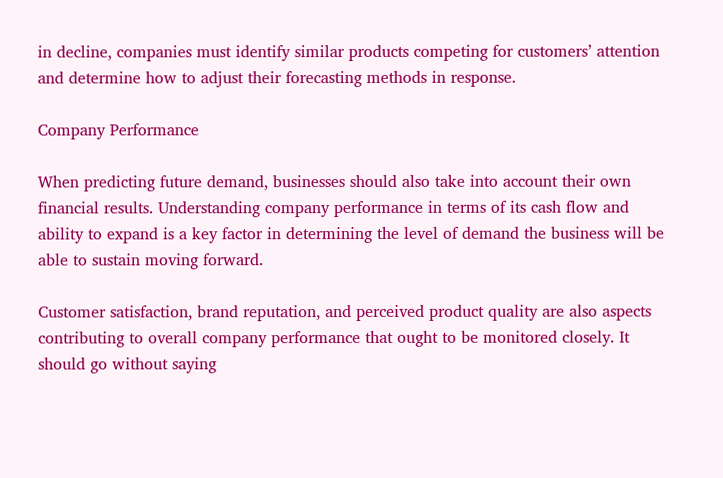in decline, companies must identify similar products competing for customers’ attention and determine how to adjust their forecasting methods in response.

Company Performance

When predicting future demand, businesses should also take into account their own financial results. Understanding company performance in terms of its cash flow and ability to expand is a key factor in determining the level of demand the business will be able to sustain moving forward.

Customer satisfaction, brand reputation, and perceived product quality are also aspects contributing to overall company performance that ought to be monitored closely. It should go without saying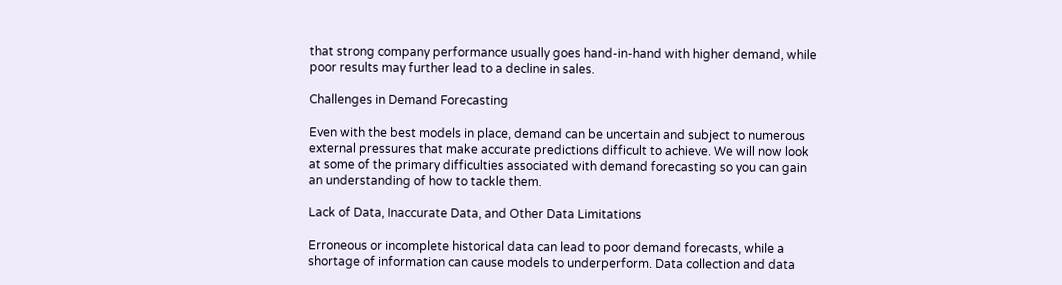that strong company performance usually goes hand-in-hand with higher demand, while poor results may further lead to a decline in sales.

Challenges in Demand Forecasting

Even with the best models in place, demand can be uncertain and subject to numerous external pressures that make accurate predictions difficult to achieve. We will now look at some of the primary difficulties associated with demand forecasting so you can gain an understanding of how to tackle them.

Lack of Data, Inaccurate Data, and Other Data Limitations

Erroneous or incomplete historical data can lead to poor demand forecasts, while a shortage of information can cause models to underperform. Data collection and data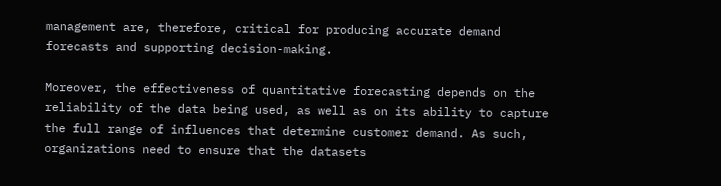management are, therefore, critical for producing accurate demand forecasts and supporting decision-making.

Moreover, the effectiveness of quantitative forecasting depends on the reliability of the data being used, as well as on its ability to capture the full range of influences that determine customer demand. As such, organizations need to ensure that the datasets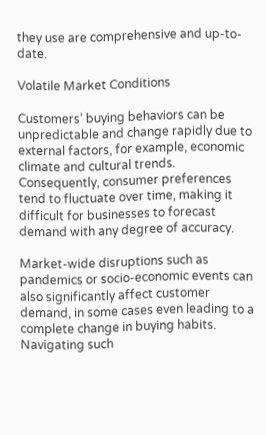they use are comprehensive and up-to-date.

Volatile Market Conditions

Customers’ buying behaviors can be unpredictable and change rapidly due to external factors, for example, economic climate and cultural trends. Consequently, consumer preferences tend to fluctuate over time, making it difficult for businesses to forecast demand with any degree of accuracy.

Market-wide disruptions such as pandemics or socio-economic events can also significantly affect customer demand, in some cases even leading to a complete change in buying habits. Navigating such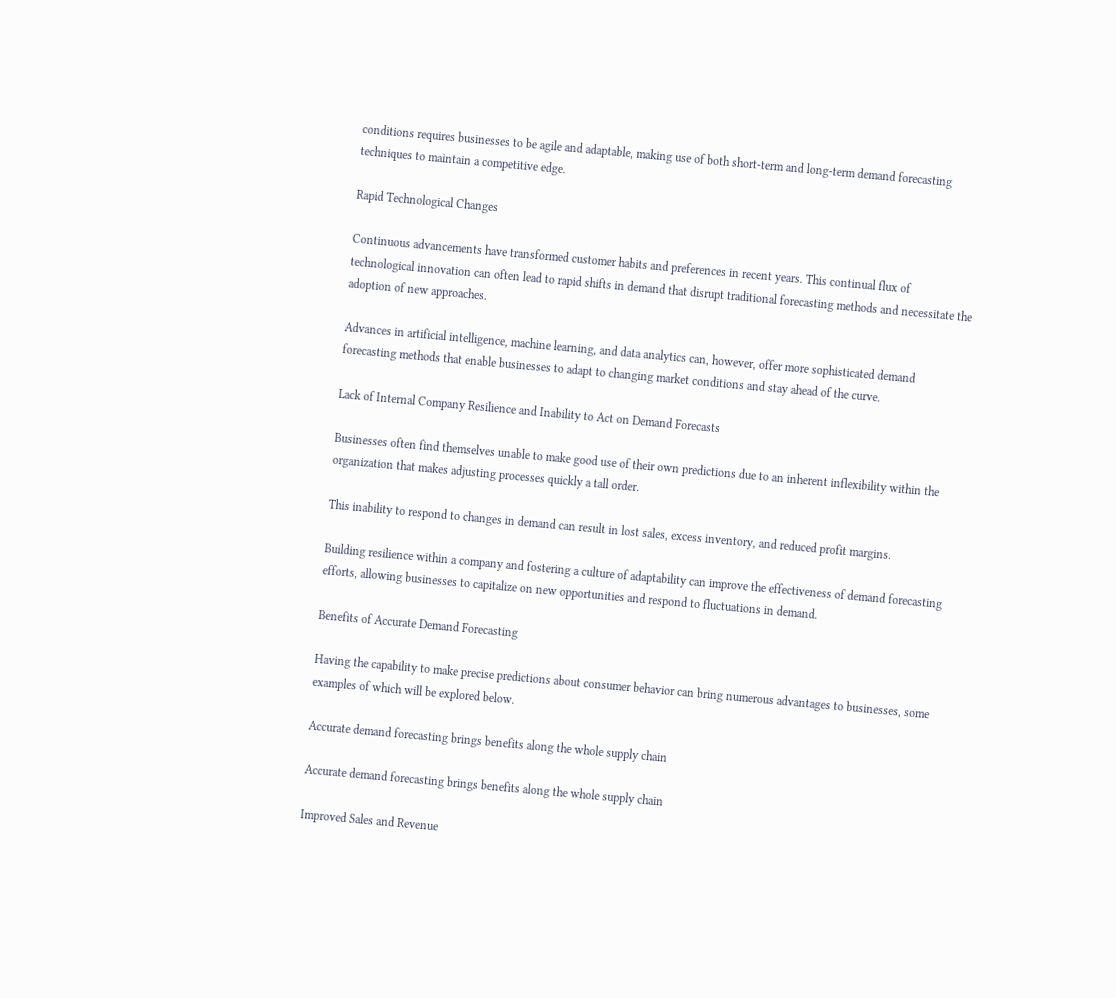conditions requires businesses to be agile and adaptable, making use of both short-term and long-term demand forecasting techniques to maintain a competitive edge.

Rapid Technological Changes

Continuous advancements have transformed customer habits and preferences in recent years. This continual flux of technological innovation can often lead to rapid shifts in demand that disrupt traditional forecasting methods and necessitate the adoption of new approaches.

Advances in artificial intelligence, machine learning, and data analytics can, however, offer more sophisticated demand forecasting methods that enable businesses to adapt to changing market conditions and stay ahead of the curve.

Lack of Internal Company Resilience and Inability to Act on Demand Forecasts

Businesses often find themselves unable to make good use of their own predictions due to an inherent inflexibility within the organization that makes adjusting processes quickly a tall order.

This inability to respond to changes in demand can result in lost sales, excess inventory, and reduced profit margins.

Building resilience within a company and fostering a culture of adaptability can improve the effectiveness of demand forecasting efforts, allowing businesses to capitalize on new opportunities and respond to fluctuations in demand.

Benefits of Accurate Demand Forecasting

Having the capability to make precise predictions about consumer behavior can bring numerous advantages to businesses, some examples of which will be explored below.

Accurate demand forecasting brings benefits along the whole supply chain

Accurate demand forecasting brings benefits along the whole supply chain

Improved Sales and Revenue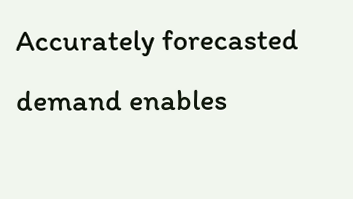Accurately forecasted demand enables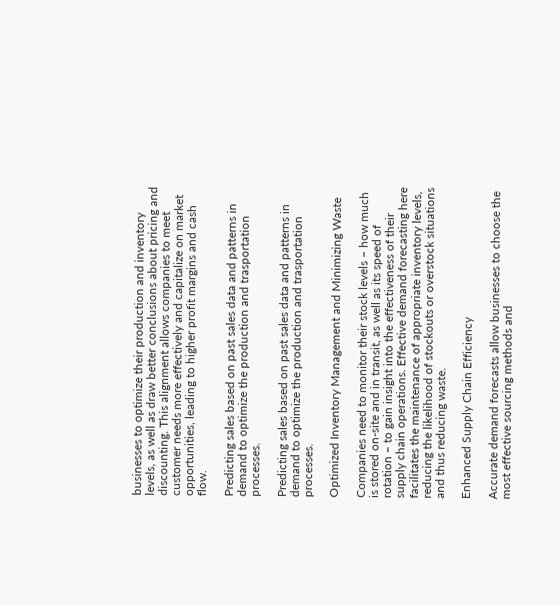businesses to optimize their production and inventory levels, as well as draw better conclusions about pricing and discounting. This alignment allows companies to meet customer needs more effectively and capitalize on market opportunities, leading to higher profit margins and cash flow.

Predicting sales based on past sales data and patterns in demand to optimize the production and trasportation processes.

Predicting sales based on past sales data and patterns in demand to optimize the production and trasportation processes.

Optimized Inventory Management and Minimizing Waste

Companies need to monitor their stock levels – how much is stored on-site and in transit, as well as its speed of rotation – to gain insight into the effectiveness of their supply chain operations. Effective demand forecasting here facilitates the maintenance of appropriate inventory levels, reducing the likelihood of stockouts or overstock situations and thus reducing waste.

Enhanced Supply Chain Efficiency

Accurate demand forecasts allow businesses to choose the most effective sourcing methods and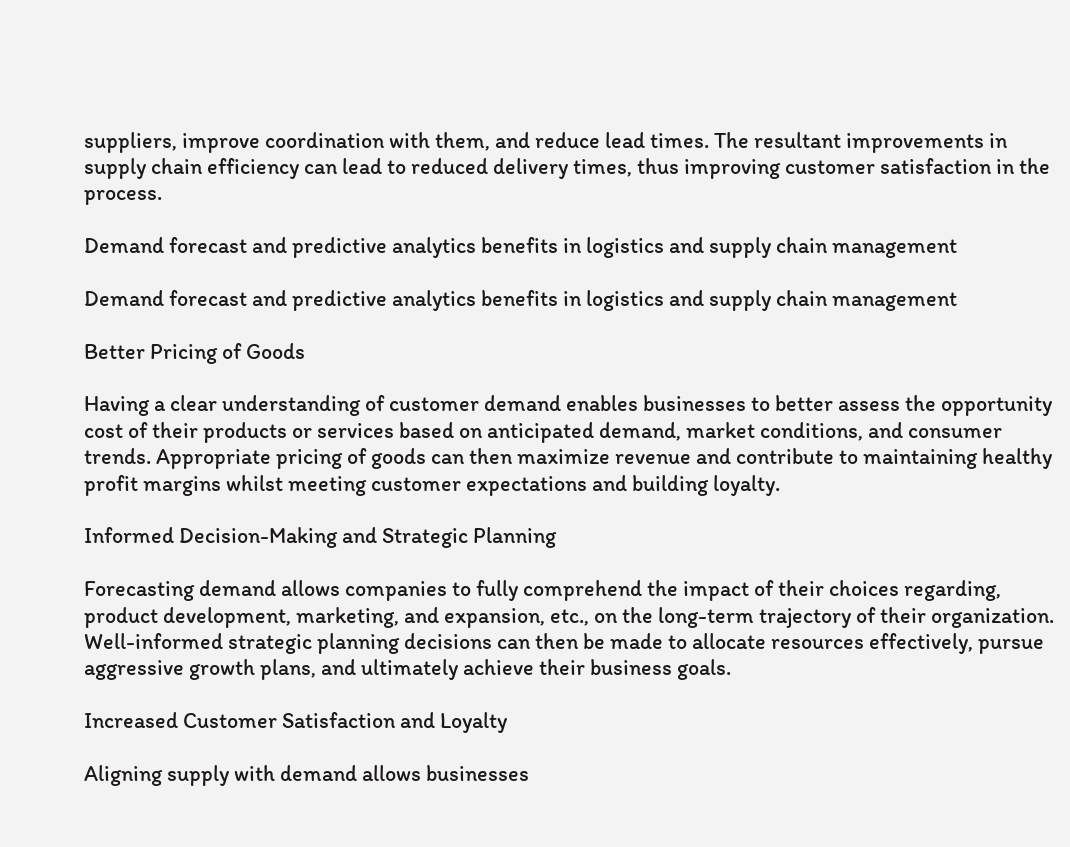suppliers, improve coordination with them, and reduce lead times. The resultant improvements in supply chain efficiency can lead to reduced delivery times, thus improving customer satisfaction in the process.

Demand forecast and predictive analytics benefits in logistics and supply chain management

Demand forecast and predictive analytics benefits in logistics and supply chain management

Better Pricing of Goods

Having a clear understanding of customer demand enables businesses to better assess the opportunity cost of their products or services based on anticipated demand, market conditions, and consumer trends. Appropriate pricing of goods can then maximize revenue and contribute to maintaining healthy profit margins whilst meeting customer expectations and building loyalty.

Informed Decision-Making and Strategic Planning

Forecasting demand allows companies to fully comprehend the impact of their choices regarding, product development, marketing, and expansion, etc., on the long-term trajectory of their organization. Well-informed strategic planning decisions can then be made to allocate resources effectively, pursue aggressive growth plans, and ultimately achieve their business goals.

Increased Customer Satisfaction and Loyalty

Aligning supply with demand allows businesses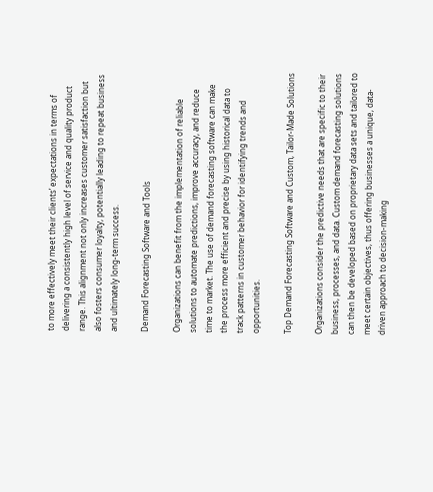to more effectively meet their clients’ expectations in terms of delivering a consistently high level of service and quality product range. This alignment not only increases customer satisfaction but also fosters consumer loyalty, potentially leading to repeat business and ultimately long-term success.

Demand Forecasting Software and Tools

Organizations can benefit from the implementation of reliable solutions to automate predictions, improve accuracy, and reduce time to market. The use of demand forecasting software can make the process more efficient and precise by using historical data to track patterns in customer behavior for identifying trends and opportunities.

Top Demand Forecasting Software and Custom, Tailor-Made Solutions

Organizations consider the predictive needs that are specific to their business, processes, and data. Custom demand forecasting solutions can then be developed based on proprietary data sets and tailored to meet certain objectives, thus offering businesses a unique, data-driven approach to decision-making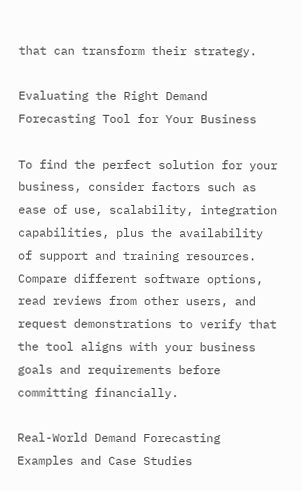that can transform their strategy.

Evaluating the Right Demand Forecasting Tool for Your Business

To find the perfect solution for your business, consider factors such as ease of use, scalability, integration capabilities, plus the availability of support and training resources. Compare different software options, read reviews from other users, and request demonstrations to verify that the tool aligns with your business goals and requirements before committing financially.

Real-World Demand Forecasting Examples and Case Studies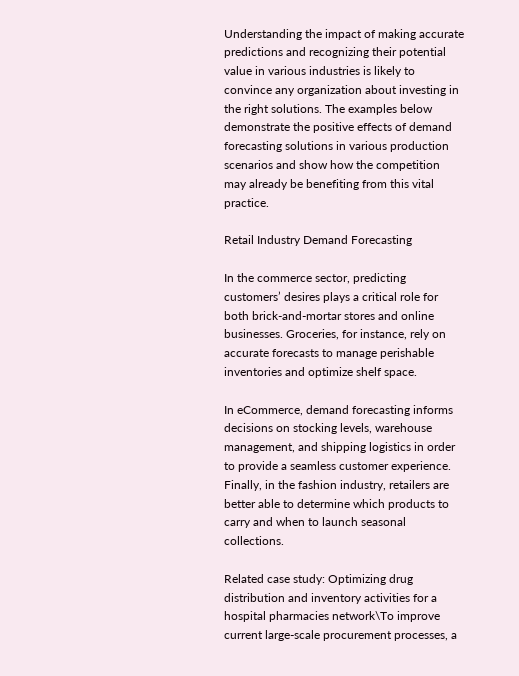Understanding the impact of making accurate predictions and recognizing their potential value in various industries is likely to convince any organization about investing in the right solutions. The examples below demonstrate the positive effects of demand forecasting solutions in various production scenarios and show how the competition may already be benefiting from this vital practice.

Retail Industry Demand Forecasting

In the commerce sector, predicting customers’ desires plays a critical role for both brick-and-mortar stores and online businesses. Groceries, for instance, rely on accurate forecasts to manage perishable inventories and optimize shelf space.

In eCommerce, demand forecasting informs decisions on stocking levels, warehouse management, and shipping logistics in order to provide a seamless customer experience. Finally, in the fashion industry, retailers are better able to determine which products to carry and when to launch seasonal collections.

Related case study: Optimizing drug distribution and inventory activities for a hospital pharmacies network\To improve current large-scale procurement processes, a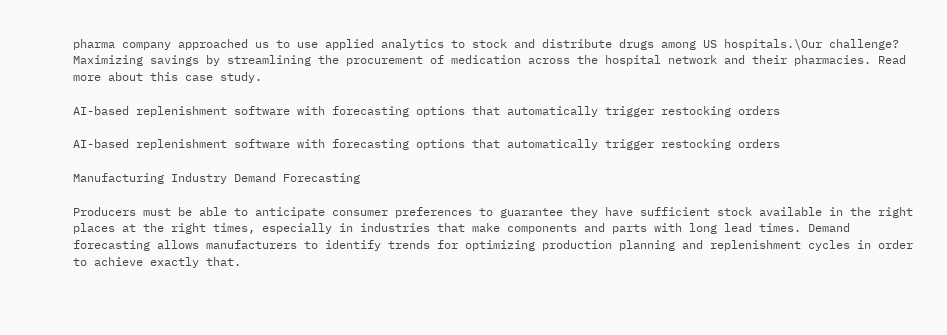pharma company approached us to use applied analytics to stock and distribute drugs among US hospitals.\Our challenge? Maximizing savings by streamlining the procurement of medication across the hospital network and their pharmacies. Read more about this case study.

AI-based replenishment software with forecasting options that automatically trigger restocking orders

AI-based replenishment software with forecasting options that automatically trigger restocking orders

Manufacturing Industry Demand Forecasting

Producers must be able to anticipate consumer preferences to guarantee they have sufficient stock available in the right places at the right times, especially in industries that make components and parts with long lead times. Demand forecasting allows manufacturers to identify trends for optimizing production planning and replenishment cycles in order to achieve exactly that.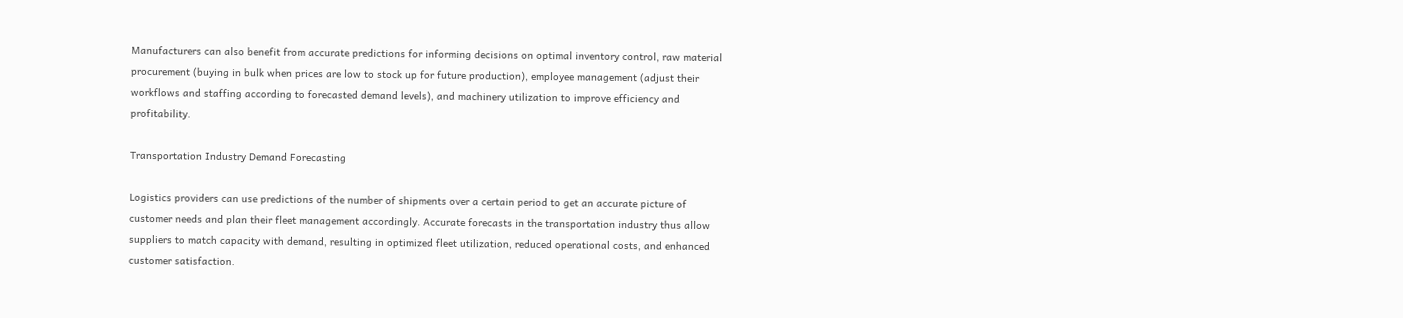Manufacturers can also benefit from accurate predictions for informing decisions on optimal inventory control, raw material procurement (buying in bulk when prices are low to stock up for future production), employee management (adjust their workflows and staffing according to forecasted demand levels), and machinery utilization to improve efficiency and profitability.

Transportation Industry Demand Forecasting

Logistics providers can use predictions of the number of shipments over a certain period to get an accurate picture of customer needs and plan their fleet management accordingly. Accurate forecasts in the transportation industry thus allow suppliers to match capacity with demand, resulting in optimized fleet utilization, reduced operational costs, and enhanced customer satisfaction.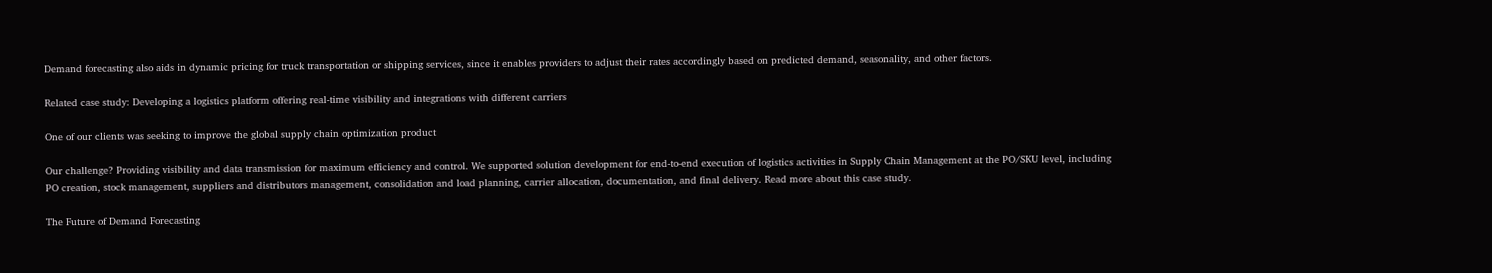Demand forecasting also aids in dynamic pricing for truck transportation or shipping services, since it enables providers to adjust their rates accordingly based on predicted demand, seasonality, and other factors.

Related case study: Developing a logistics platform offering real-time visibility and integrations with different carriers

One of our clients was seeking to improve the global supply chain optimization product

Our challenge? Providing visibility and data transmission for maximum efficiency and control. We supported solution development for end-to-end execution of logistics activities in Supply Chain Management at the PO/SKU level, including PO creation, stock management, suppliers and distributors management, consolidation and load planning, carrier allocation, documentation, and final delivery. Read more about this case study.

The Future of Demand Forecasting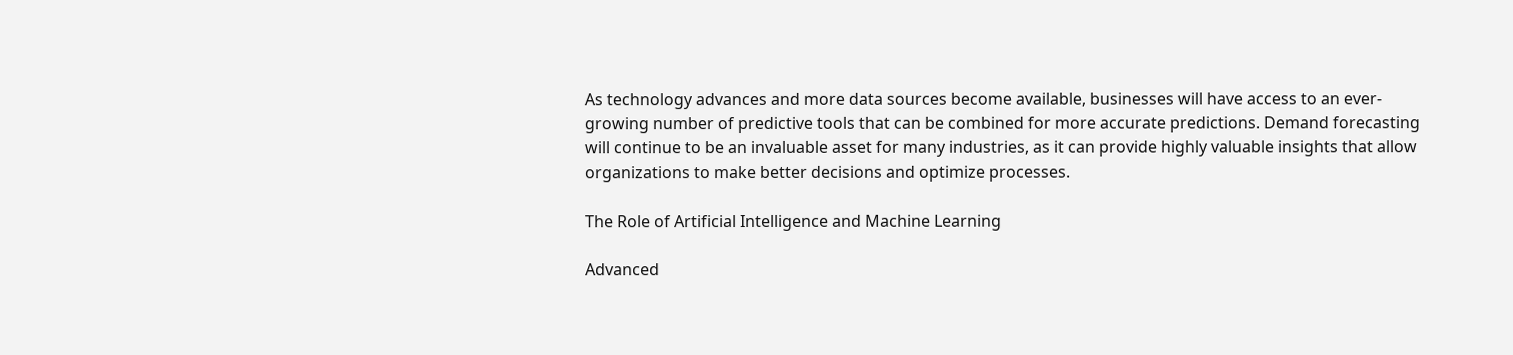As technology advances and more data sources become available, businesses will have access to an ever-growing number of predictive tools that can be combined for more accurate predictions. Demand forecasting will continue to be an invaluable asset for many industries, as it can provide highly valuable insights that allow organizations to make better decisions and optimize processes.

The Role of Artificial Intelligence and Machine Learning

Advanced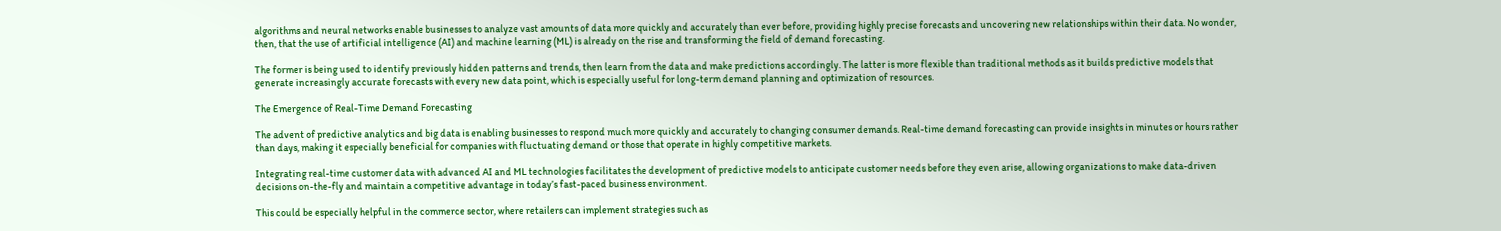algorithms and neural networks enable businesses to analyze vast amounts of data more quickly and accurately than ever before, providing highly precise forecasts and uncovering new relationships within their data. No wonder, then, that the use of artificial intelligence (AI) and machine learning (ML) is already on the rise and transforming the field of demand forecasting.

The former is being used to identify previously hidden patterns and trends, then learn from the data and make predictions accordingly. The latter is more flexible than traditional methods as it builds predictive models that generate increasingly accurate forecasts with every new data point, which is especially useful for long-term demand planning and optimization of resources.

The Emergence of Real-Time Demand Forecasting

The advent of predictive analytics and big data is enabling businesses to respond much more quickly and accurately to changing consumer demands. Real-time demand forecasting can provide insights in minutes or hours rather than days, making it especially beneficial for companies with fluctuating demand or those that operate in highly competitive markets.

Integrating real-time customer data with advanced AI and ML technologies facilitates the development of predictive models to anticipate customer needs before they even arise, allowing organizations to make data-driven decisions on-the-fly and maintain a competitive advantage in today’s fast-paced business environment.

This could be especially helpful in the commerce sector, where retailers can implement strategies such as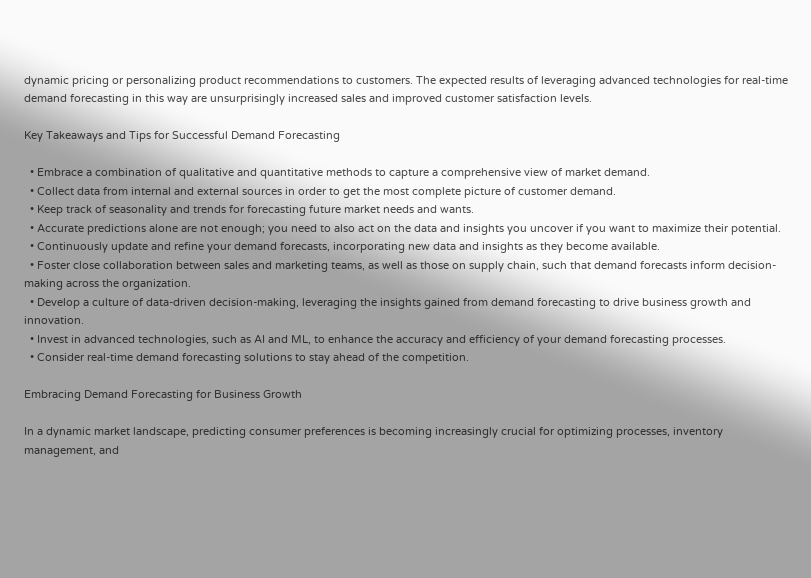dynamic pricing or personalizing product recommendations to customers. The expected results of leveraging advanced technologies for real-time demand forecasting in this way are unsurprisingly increased sales and improved customer satisfaction levels.

Key Takeaways and Tips for Successful Demand Forecasting

  • Embrace a combination of qualitative and quantitative methods to capture a comprehensive view of market demand.
  • Collect data from internal and external sources in order to get the most complete picture of customer demand.
  • Keep track of seasonality and trends for forecasting future market needs and wants.
  • Accurate predictions alone are not enough; you need to also act on the data and insights you uncover if you want to maximize their potential.
  • Continuously update and refine your demand forecasts, incorporating new data and insights as they become available.
  • Foster close collaboration between sales and marketing teams, as well as those on supply chain, such that demand forecasts inform decision-making across the organization.
  • Develop a culture of data-driven decision-making, leveraging the insights gained from demand forecasting to drive business growth and innovation.
  • Invest in advanced technologies, such as AI and ML, to enhance the accuracy and efficiency of your demand forecasting processes.
  • Consider real-time demand forecasting solutions to stay ahead of the competition.

Embracing Demand Forecasting for Business Growth

In a dynamic market landscape, predicting consumer preferences is becoming increasingly crucial for optimizing processes, inventory management, and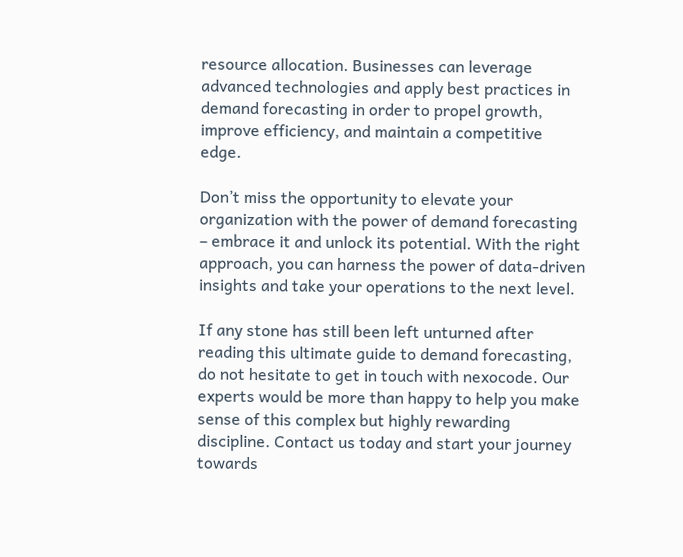resource allocation. Businesses can leverage advanced technologies and apply best practices in demand forecasting in order to propel growth, improve efficiency, and maintain a competitive edge.

Don’t miss the opportunity to elevate your organization with the power of demand forecasting – embrace it and unlock its potential. With the right approach, you can harness the power of data-driven insights and take your operations to the next level.

If any stone has still been left unturned after reading this ultimate guide to demand forecasting, do not hesitate to get in touch with nexocode. Our experts would be more than happy to help you make sense of this complex but highly rewarding discipline. Contact us today and start your journey towards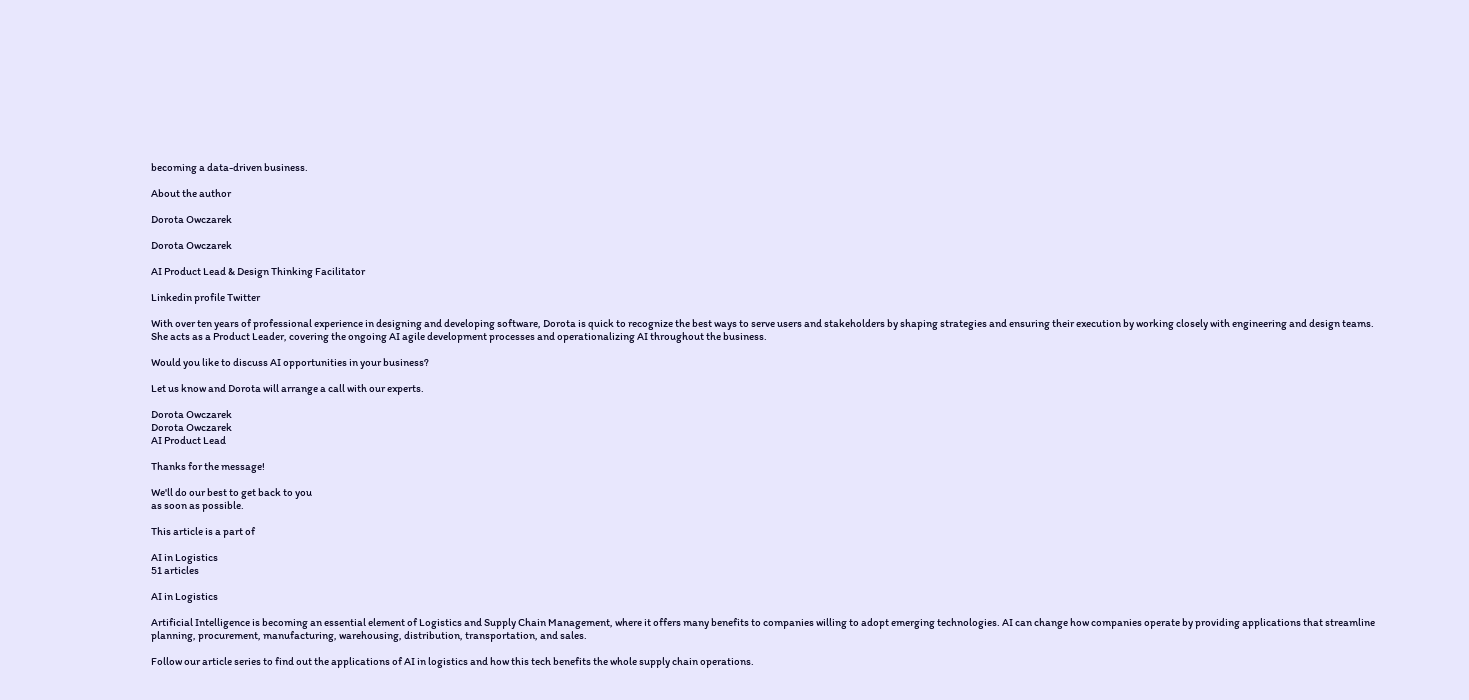becoming a data-driven business.

About the author

Dorota Owczarek

Dorota Owczarek

AI Product Lead & Design Thinking Facilitator

Linkedin profile Twitter

With over ten years of professional experience in designing and developing software, Dorota is quick to recognize the best ways to serve users and stakeholders by shaping strategies and ensuring their execution by working closely with engineering and design teams.
She acts as a Product Leader, covering the ongoing AI agile development processes and operationalizing AI throughout the business.

Would you like to discuss AI opportunities in your business?

Let us know and Dorota will arrange a call with our experts.

Dorota Owczarek
Dorota Owczarek
AI Product Lead

Thanks for the message!

We'll do our best to get back to you
as soon as possible.

This article is a part of

AI in Logistics
51 articles

AI in Logistics

Artificial Intelligence is becoming an essential element of Logistics and Supply Chain Management, where it offers many benefits to companies willing to adopt emerging technologies. AI can change how companies operate by providing applications that streamline planning, procurement, manufacturing, warehousing, distribution, transportation, and sales.

Follow our article series to find out the applications of AI in logistics and how this tech benefits the whole supply chain operations.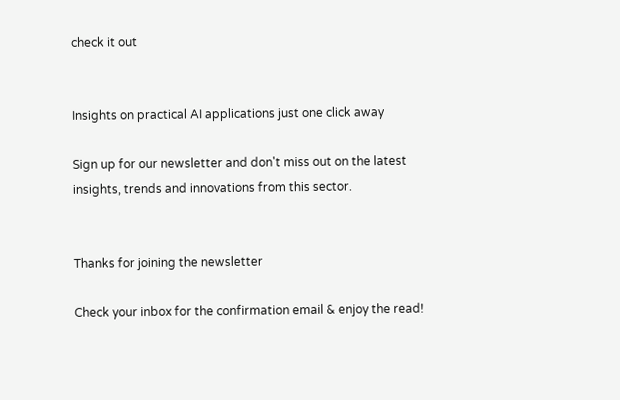check it out


Insights on practical AI applications just one click away

Sign up for our newsletter and don't miss out on the latest insights, trends and innovations from this sector.


Thanks for joining the newsletter

Check your inbox for the confirmation email & enjoy the read!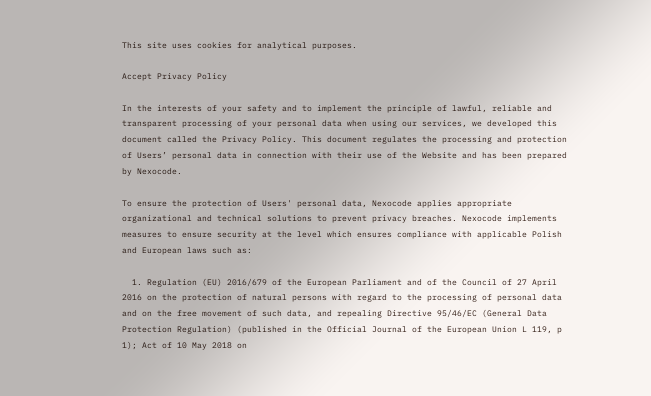This site uses cookies for analytical purposes.

Accept Privacy Policy

In the interests of your safety and to implement the principle of lawful, reliable and transparent processing of your personal data when using our services, we developed this document called the Privacy Policy. This document regulates the processing and protection of Users’ personal data in connection with their use of the Website and has been prepared by Nexocode.

To ensure the protection of Users' personal data, Nexocode applies appropriate organizational and technical solutions to prevent privacy breaches. Nexocode implements measures to ensure security at the level which ensures compliance with applicable Polish and European laws such as:

  1. Regulation (EU) 2016/679 of the European Parliament and of the Council of 27 April 2016 on the protection of natural persons with regard to the processing of personal data and on the free movement of such data, and repealing Directive 95/46/EC (General Data Protection Regulation) (published in the Official Journal of the European Union L 119, p 1); Act of 10 May 2018 on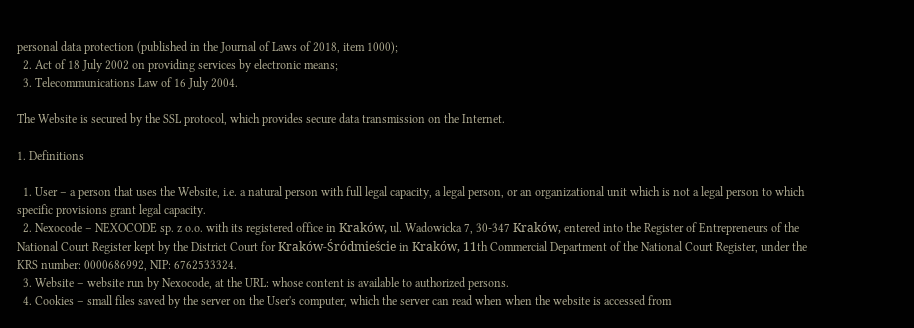personal data protection (published in the Journal of Laws of 2018, item 1000);
  2. Act of 18 July 2002 on providing services by electronic means;
  3. Telecommunications Law of 16 July 2004.

The Website is secured by the SSL protocol, which provides secure data transmission on the Internet.

1. Definitions

  1. User – a person that uses the Website, i.e. a natural person with full legal capacity, a legal person, or an organizational unit which is not a legal person to which specific provisions grant legal capacity.
  2. Nexocode – NEXOCODE sp. z o.o. with its registered office in Kraków, ul. Wadowicka 7, 30-347 Kraków, entered into the Register of Entrepreneurs of the National Court Register kept by the District Court for Kraków-Śródmieście in Kraków, 11th Commercial Department of the National Court Register, under the KRS number: 0000686992, NIP: 6762533324.
  3. Website – website run by Nexocode, at the URL: whose content is available to authorized persons.
  4. Cookies – small files saved by the server on the User's computer, which the server can read when when the website is accessed from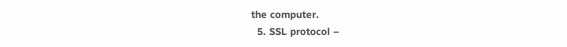the computer.
  5. SSL protocol –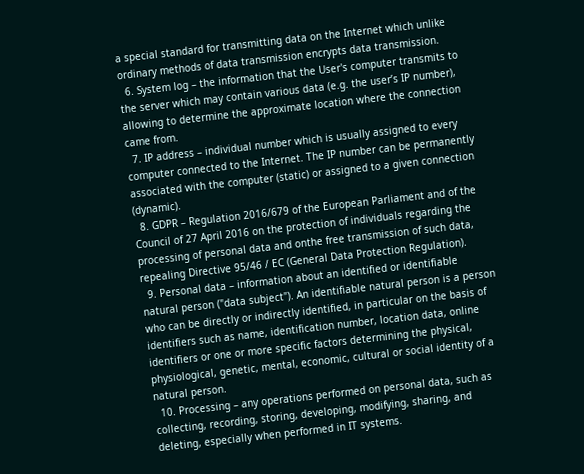a special standard for transmitting data on the Internet which unlike ordinary methods of data transmission encrypts data transmission.
  6. System log – the information that the User's computer transmits to the server which may contain various data (e.g. the user’s IP number), allowing to determine the approximate location where the connection came from.
  7. IP address – individual number which is usually assigned to every computer connected to the Internet. The IP number can be permanently associated with the computer (static) or assigned to a given connection (dynamic).
  8. GDPR – Regulation 2016/679 of the European Parliament and of the Council of 27 April 2016 on the protection of individuals regarding the processing of personal data and onthe free transmission of such data, repealing Directive 95/46 / EC (General Data Protection Regulation).
  9. Personal data – information about an identified or identifiable natural person ("data subject"). An identifiable natural person is a person who can be directly or indirectly identified, in particular on the basis of identifiers such as name, identification number, location data, online identifiers or one or more specific factors determining the physical, physiological, genetic, mental, economic, cultural or social identity of a natural person.
  10. Processing – any operations performed on personal data, such as collecting, recording, storing, developing, modifying, sharing, and deleting, especially when performed in IT systems.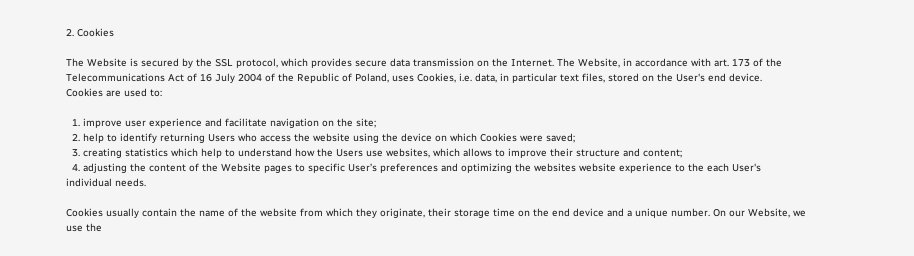2. Cookies

The Website is secured by the SSL protocol, which provides secure data transmission on the Internet. The Website, in accordance with art. 173 of the Telecommunications Act of 16 July 2004 of the Republic of Poland, uses Cookies, i.e. data, in particular text files, stored on the User's end device.
Cookies are used to:

  1. improve user experience and facilitate navigation on the site;
  2. help to identify returning Users who access the website using the device on which Cookies were saved;
  3. creating statistics which help to understand how the Users use websites, which allows to improve their structure and content;
  4. adjusting the content of the Website pages to specific User’s preferences and optimizing the websites website experience to the each User's individual needs.

Cookies usually contain the name of the website from which they originate, their storage time on the end device and a unique number. On our Website, we use the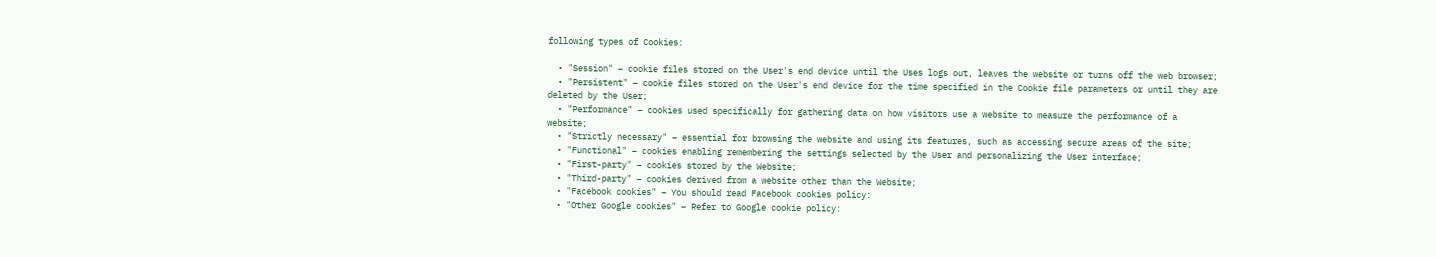following types of Cookies:

  • "Session" – cookie files stored on the User's end device until the Uses logs out, leaves the website or turns off the web browser;
  • "Persistent" – cookie files stored on the User's end device for the time specified in the Cookie file parameters or until they are deleted by the User;
  • "Performance" – cookies used specifically for gathering data on how visitors use a website to measure the performance of a website;
  • "Strictly necessary" – essential for browsing the website and using its features, such as accessing secure areas of the site;
  • "Functional" – cookies enabling remembering the settings selected by the User and personalizing the User interface;
  • "First-party" – cookies stored by the Website;
  • "Third-party" – cookies derived from a website other than the Website;
  • "Facebook cookies" – You should read Facebook cookies policy:
  • "Other Google cookies" – Refer to Google cookie policy: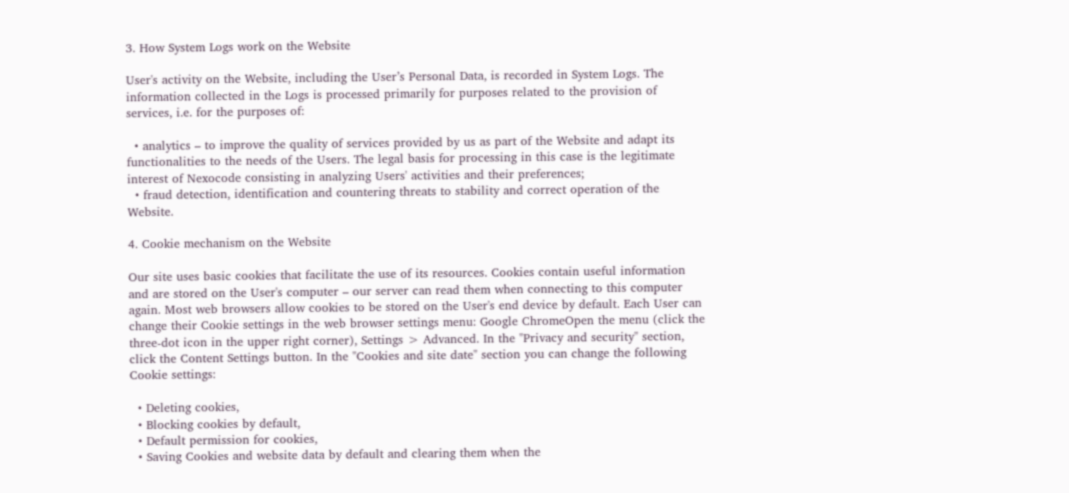3. How System Logs work on the Website

User's activity on the Website, including the User’s Personal Data, is recorded in System Logs. The information collected in the Logs is processed primarily for purposes related to the provision of services, i.e. for the purposes of:

  • analytics – to improve the quality of services provided by us as part of the Website and adapt its functionalities to the needs of the Users. The legal basis for processing in this case is the legitimate interest of Nexocode consisting in analyzing Users' activities and their preferences;
  • fraud detection, identification and countering threats to stability and correct operation of the Website.

4. Cookie mechanism on the Website

Our site uses basic cookies that facilitate the use of its resources. Cookies contain useful information and are stored on the User's computer – our server can read them when connecting to this computer again. Most web browsers allow cookies to be stored on the User's end device by default. Each User can change their Cookie settings in the web browser settings menu: Google ChromeOpen the menu (click the three-dot icon in the upper right corner), Settings > Advanced. In the "Privacy and security" section, click the Content Settings button. In the "Cookies and site date" section you can change the following Cookie settings:

  • Deleting cookies,
  • Blocking cookies by default,
  • Default permission for cookies,
  • Saving Cookies and website data by default and clearing them when the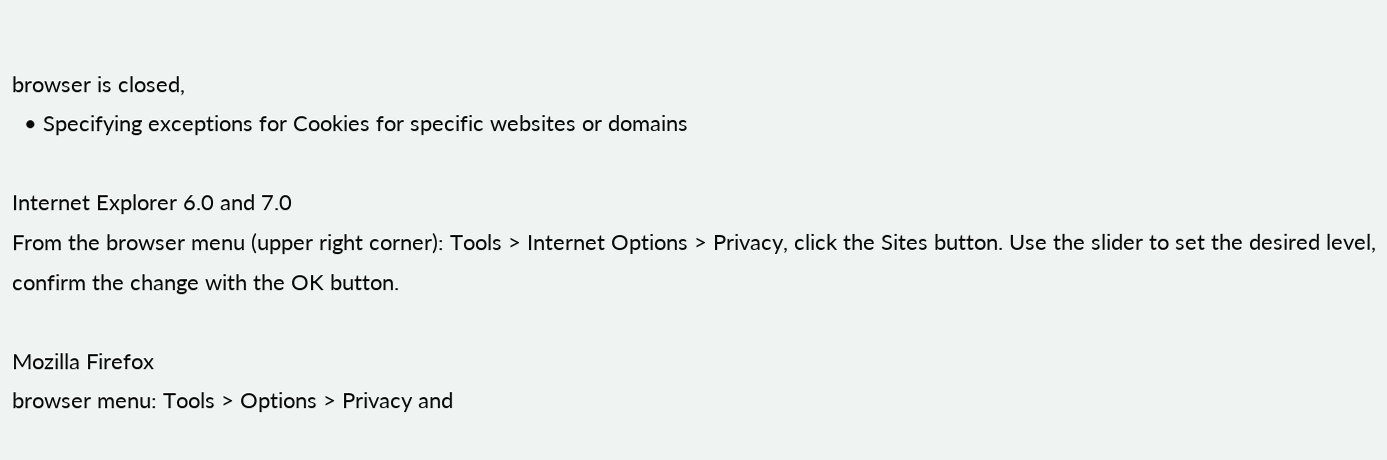browser is closed,
  • Specifying exceptions for Cookies for specific websites or domains

Internet Explorer 6.0 and 7.0
From the browser menu (upper right corner): Tools > Internet Options > Privacy, click the Sites button. Use the slider to set the desired level, confirm the change with the OK button.

Mozilla Firefox
browser menu: Tools > Options > Privacy and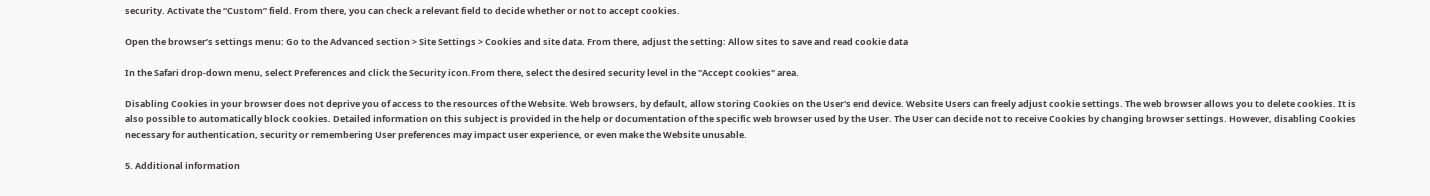security. Activate the “Custom” field. From there, you can check a relevant field to decide whether or not to accept cookies.

Open the browser’s settings menu: Go to the Advanced section > Site Settings > Cookies and site data. From there, adjust the setting: Allow sites to save and read cookie data

In the Safari drop-down menu, select Preferences and click the Security icon.From there, select the desired security level in the "Accept cookies" area.

Disabling Cookies in your browser does not deprive you of access to the resources of the Website. Web browsers, by default, allow storing Cookies on the User's end device. Website Users can freely adjust cookie settings. The web browser allows you to delete cookies. It is also possible to automatically block cookies. Detailed information on this subject is provided in the help or documentation of the specific web browser used by the User. The User can decide not to receive Cookies by changing browser settings. However, disabling Cookies necessary for authentication, security or remembering User preferences may impact user experience, or even make the Website unusable.

5. Additional information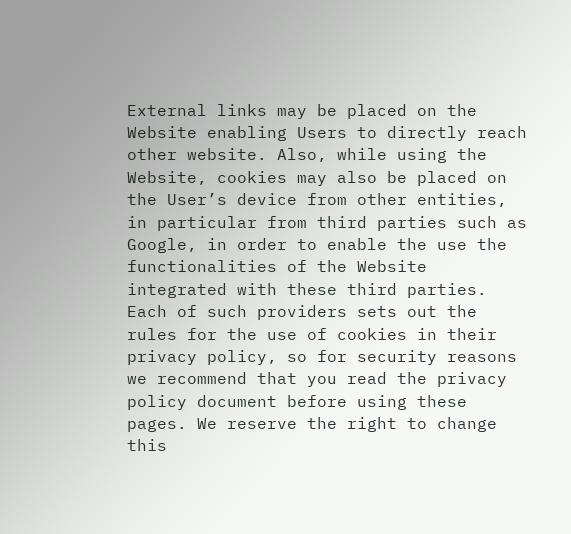External links may be placed on the Website enabling Users to directly reach other website. Also, while using the Website, cookies may also be placed on the User’s device from other entities, in particular from third parties such as Google, in order to enable the use the functionalities of the Website integrated with these third parties. Each of such providers sets out the rules for the use of cookies in their privacy policy, so for security reasons we recommend that you read the privacy policy document before using these pages. We reserve the right to change this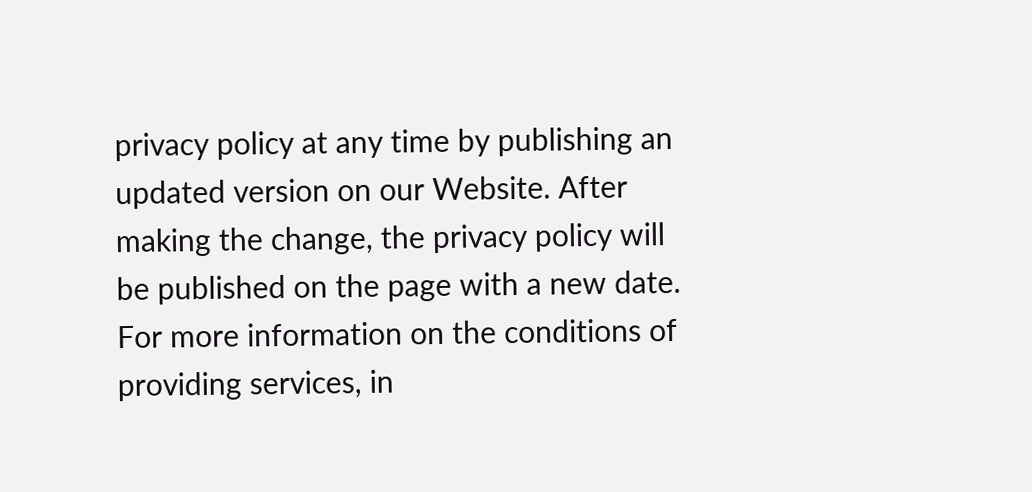privacy policy at any time by publishing an updated version on our Website. After making the change, the privacy policy will be published on the page with a new date. For more information on the conditions of providing services, in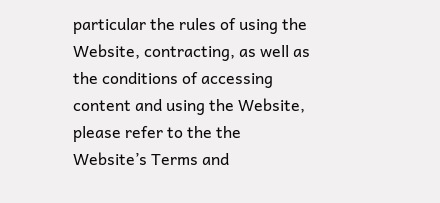particular the rules of using the Website, contracting, as well as the conditions of accessing content and using the Website, please refer to the the Website’s Terms and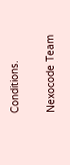Conditions.

Nexocode Team